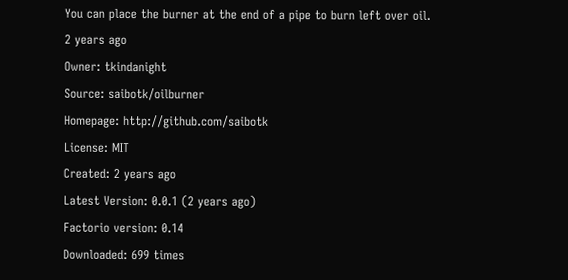You can place the burner at the end of a pipe to burn left over oil.
2 years ago
Owner: tkindanight
Source: saibotk/oilburner
Homepage: http://github.com/saibotk
License: MIT
Created: 2 years ago
Latest Version: 0.0.1 (2 years ago)
Factorio version: 0.14
Downloaded: 699 times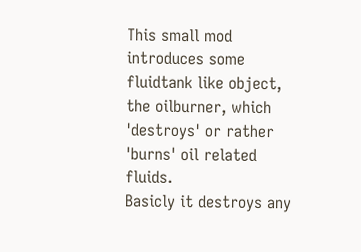This small mod introduces some fluidtank like object, the oilburner, which 'destroys' or rather 'burns' oil related fluids.
Basicly it destroys any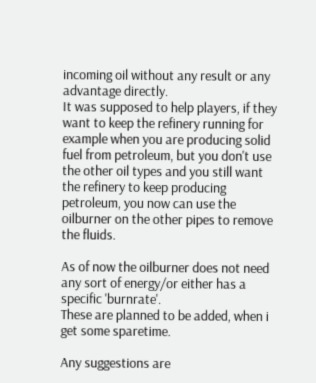incoming oil without any result or any advantage directly.
It was supposed to help players, if they want to keep the refinery running for example when you are producing solid fuel from petroleum, but you don't use the other oil types and you still want the refinery to keep producing petroleum, you now can use the oilburner on the other pipes to remove the fluids.

As of now the oilburner does not need any sort of energy/or either has a specific 'burnrate'.
These are planned to be added, when i get some sparetime.

Any suggestions are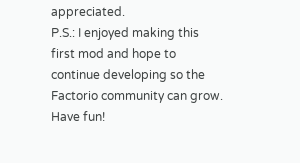appreciated.
P.S.: I enjoyed making this first mod and hope to continue developing so the Factorio community can grow.
Have fun!